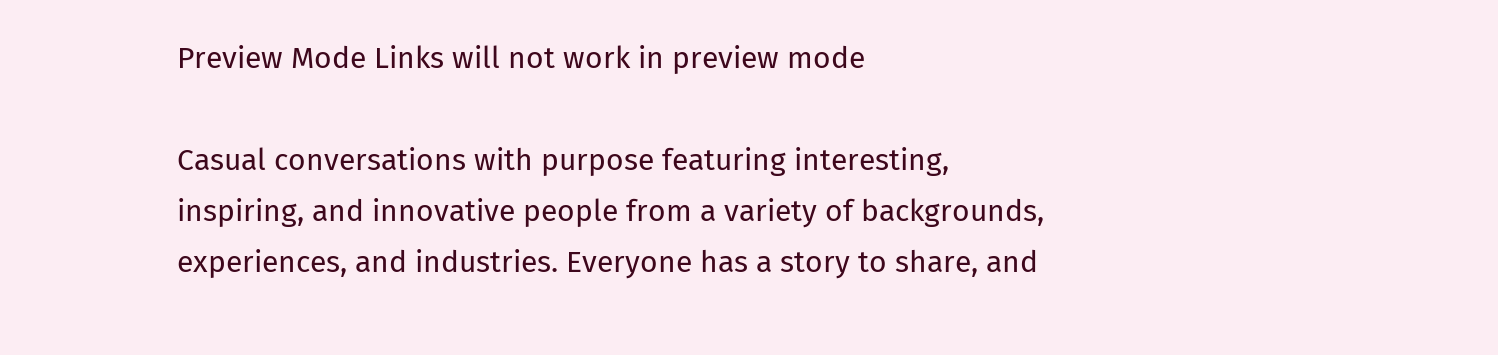Preview Mode Links will not work in preview mode

Casual conversations with purpose featuring interesting, inspiring, and innovative people from a variety of backgrounds, experiences, and industries. Everyone has a story to share, and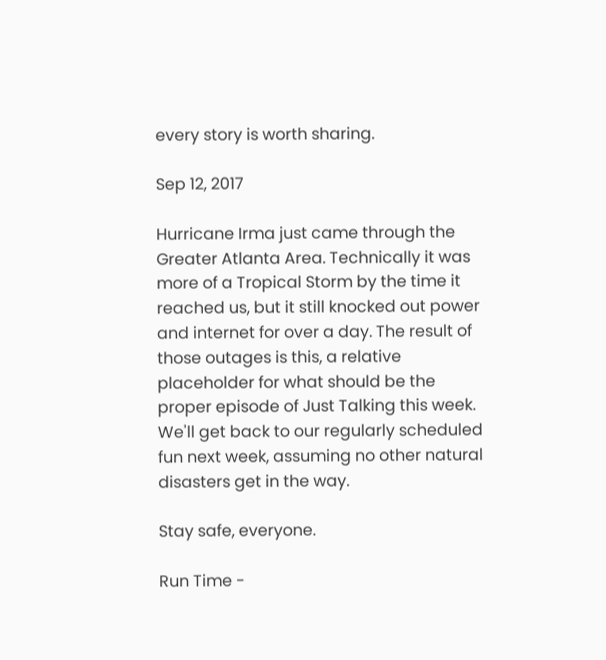every story is worth sharing.

Sep 12, 2017

Hurricane Irma just came through the Greater Atlanta Area. Technically it was more of a Tropical Storm by the time it reached us, but it still knocked out power and internet for over a day. The result of those outages is this, a relative placeholder for what should be the proper episode of Just Talking this week. We'll get back to our regularly scheduled fun next week, assuming no other natural disasters get in the way.

Stay safe, everyone.

Run Time -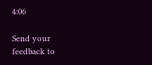4:06

Send your feedback to